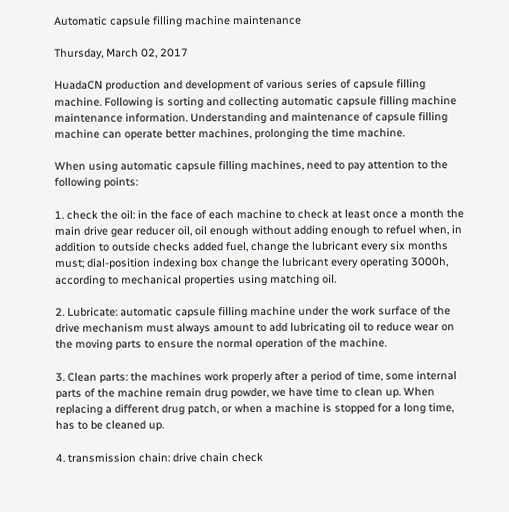Automatic capsule filling machine maintenance

Thursday, March 02, 2017

HuadaCN production and development of various series of capsule filling machine. Following is sorting and collecting automatic capsule filling machine maintenance information. Understanding and maintenance of capsule filling machine can operate better machines, prolonging the time machine.

When using automatic capsule filling machines, need to pay attention to the following points:

1. check the oil: in the face of each machine to check at least once a month the main drive gear reducer oil, oil enough without adding enough to refuel when, in addition to outside checks added fuel, change the lubricant every six months must; dial-position indexing box change the lubricant every operating 3000h, according to mechanical properties using matching oil.

2. Lubricate: automatic capsule filling machine under the work surface of the drive mechanism must always amount to add lubricating oil to reduce wear on the moving parts to ensure the normal operation of the machine.

3. Clean parts: the machines work properly after a period of time, some internal parts of the machine remain drug powder, we have time to clean up. When replacing a different drug patch, or when a machine is stopped for a long time, has to be cleaned up.

4. transmission chain: drive chain check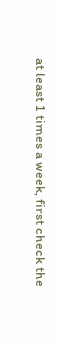at least 1 times a week, first check the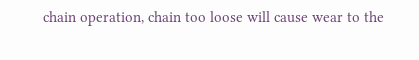chain operation, chain too loose will cause wear to the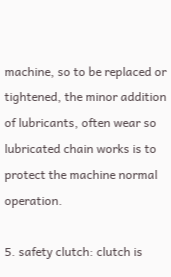machine, so to be replaced or tightened, the minor addition of lubricants, often wear so lubricated chain works is to protect the machine normal operation.

5. safety clutch: clutch is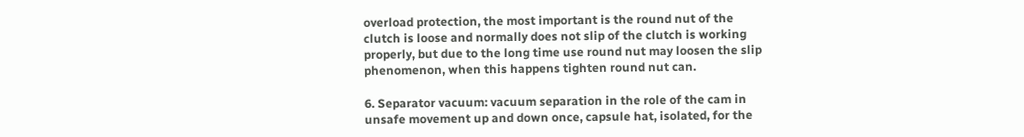overload protection, the most important is the round nut of the clutch is loose and normally does not slip of the clutch is working properly, but due to the long time use round nut may loosen the slip phenomenon, when this happens tighten round nut can.

6. Separator vacuum: vacuum separation in the role of the cam in unsafe movement up and down once, capsule hat, isolated, for the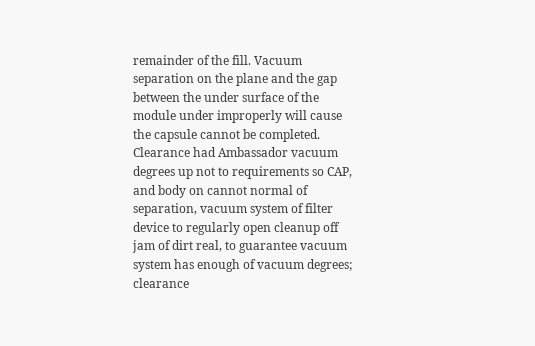remainder of the fill. Vacuum separation on the plane and the gap between the under surface of the module under improperly will cause the capsule cannot be completed. Clearance had Ambassador vacuum degrees up not to requirements so CAP, and body on cannot normal of separation, vacuum system of filter device to regularly open cleanup off jam of dirt real, to guarantee vacuum system has enough of vacuum degrees; clearance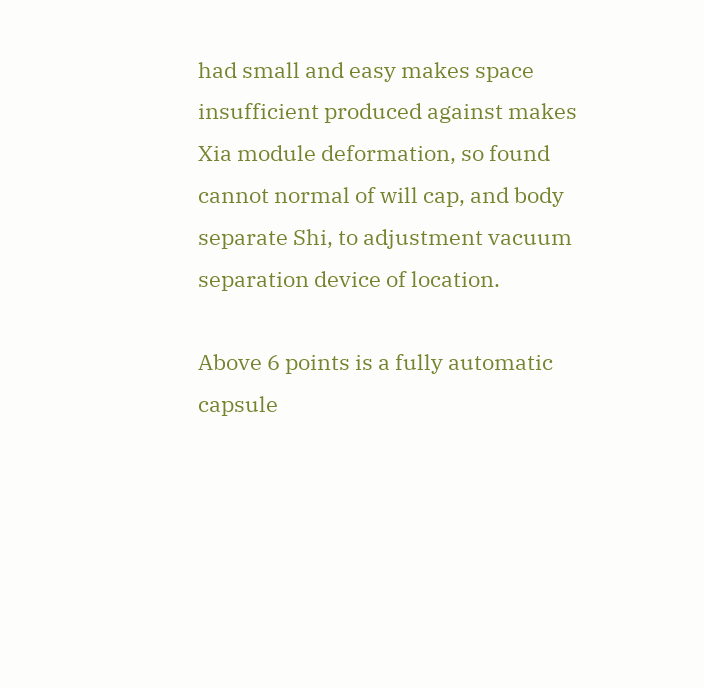had small and easy makes space insufficient produced against makes Xia module deformation, so found cannot normal of will cap, and body separate Shi, to adjustment vacuum separation device of location.

Above 6 points is a fully automatic capsule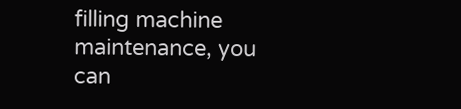filling machine maintenance, you can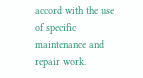accord with the use of specific maintenance and repair work.